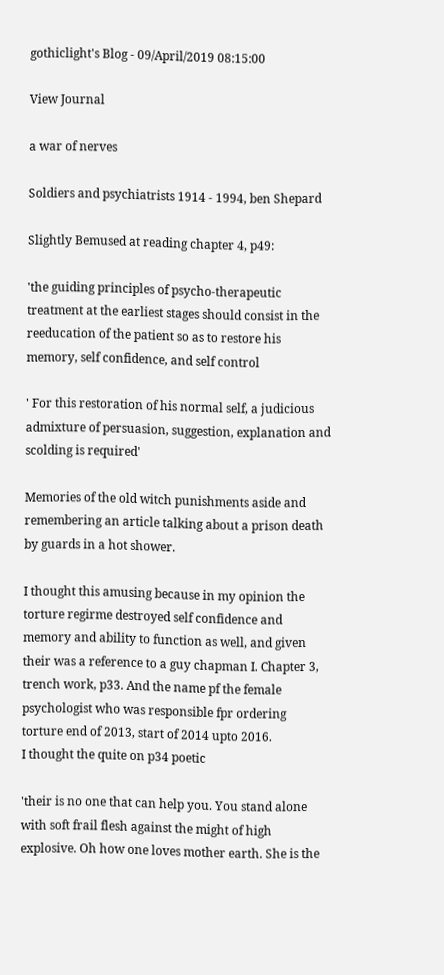gothiclight's Blog - 09/April/2019 08:15:00

View Journal

a war of nerves

Soldiers and psychiatrists 1914 - 1994, ben Shepard

Slightly Bemused at reading chapter 4, p49:

'the guiding principles of psycho-therapeutic treatment at the earliest stages should consist in the reeducation of the patient so as to restore his memory, self confidence, and self control

' For this restoration of his normal self, a judicious admixture of persuasion, suggestion, explanation and scolding is required'

Memories of the old witch punishments aside and remembering an article talking about a prison death by guards in a hot shower.

I thought this amusing because in my opinion the torture regirme destroyed self confidence and memory and ability to function as well, and given their was a reference to a guy chapman I. Chapter 3, trench work, p33. And the name pf the female psychologist who was responsible fpr ordering torture end of 2013, start of 2014 upto 2016.
I thought the quite on p34 poetic

'their is no one that can help you. You stand alone with soft frail flesh against the might of high explosive. Oh how one loves mother earth. She is the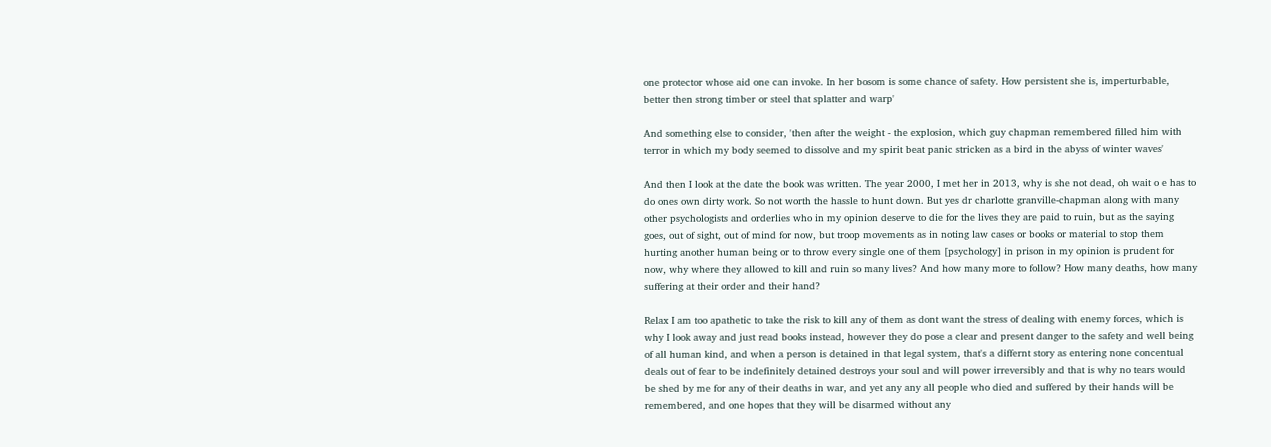one protector whose aid one can invoke. In her bosom is some chance of safety. How persistent she is, imperturbable, better then strong timber or steel that splatter and warp'

And something else to consider, 'then after the weight - the explosion, which guy chapman remembered filled him with terror in which my body seemed to dissolve and my spirit beat panic stricken as a bird in the abyss of winter waves'

And then I look at the date the book was written. The year 2000, I met her in 2013, why is she not dead, oh wait o e has to do ones own dirty work. So not worth the hassle to hunt down. But yes dr charlotte granville-chapman along with many other psychologists and orderlies who in my opinion deserve to die for the lives they are paid to ruin, but as the saying goes, out of sight, out of mind for now, but troop movements as in noting law cases or books or material to stop them hurting another human being or to throw every single one of them [psychology] in prison in my opinion is prudent for now, why where they allowed to kill and ruin so many lives? And how many more to follow? How many deaths, how many suffering at their order and their hand?

Relax I am too apathetic to take the risk to kill any of them as dont want the stress of dealing with enemy forces, which is why I look away and just read books instead, however they do pose a clear and present danger to the safety and well being of all human kind, and when a person is detained in that legal system, that's a differnt story as entering none concentual deals out of fear to be indefinitely detained destroys your soul and will power irreversibly and that is why no tears would be shed by me for any of their deaths in war, and yet any any all people who died and suffered by their hands will be remembered, and one hopes that they will be disarmed without any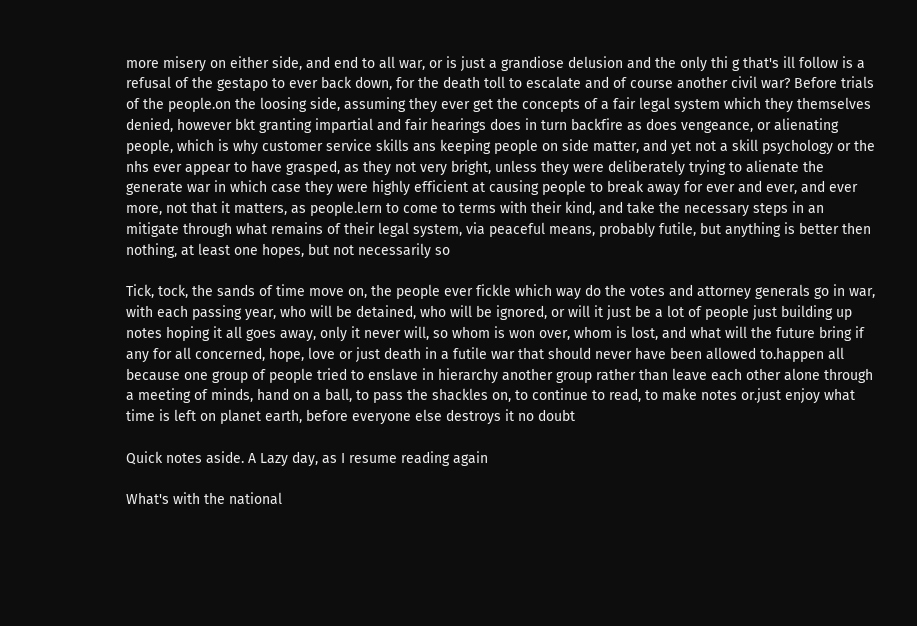more misery on either side, and end to all war, or is just a grandiose delusion and the only thi g that's ill follow is a refusal of the gestapo to ever back down, for the death toll to escalate and of course another civil war? Before trials of the people.on the loosing side, assuming they ever get the concepts of a fair legal system which they themselves denied, however bkt granting impartial and fair hearings does in turn backfire as does vengeance, or alienating people, which is why customer service skills ans keeping people on side matter, and yet not a skill psychology or the nhs ever appear to have grasped, as they not very bright, unless they were deliberately trying to alienate the generate war in which case they were highly efficient at causing people to break away for ever and ever, and ever more, not that it matters, as people.lern to come to terms with their kind, and take the necessary steps in an mitigate through what remains of their legal system, via peaceful means, probably futile, but anything is better then nothing, at least one hopes, but not necessarily so

Tick, tock, the sands of time move on, the people ever fickle which way do the votes and attorney generals go in war, with each passing year, who will be detained, who will be ignored, or will it just be a lot of people just building up notes hoping it all goes away, only it never will, so whom is won over, whom is lost, and what will the future bring if any for all concerned, hope, love or just death in a futile war that should never have been allowed to.happen all because one group of people tried to enslave in hierarchy another group rather than leave each other alone through a meeting of minds, hand on a ball, to pass the shackles on, to continue to read, to make notes or.just enjoy what time is left on planet earth, before everyone else destroys it no doubt

Quick notes aside. A Lazy day, as I resume reading again

What's with the national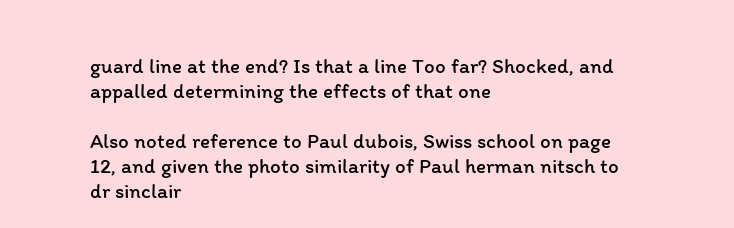guard line at the end? Is that a line Too far? Shocked, and appalled determining the effects of that one

Also noted reference to Paul dubois, Swiss school on page 12, and given the photo similarity of Paul herman nitsch to dr sinclair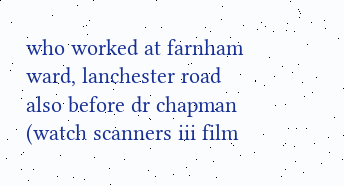who worked at farnham ward, lanchester road also before dr chapman (watch scanners iii film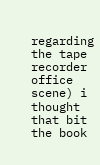regarding the tape recorder office scene) i thought that bit the book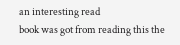an interesting read
book was got from reading this the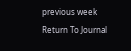previous week
Return To Journal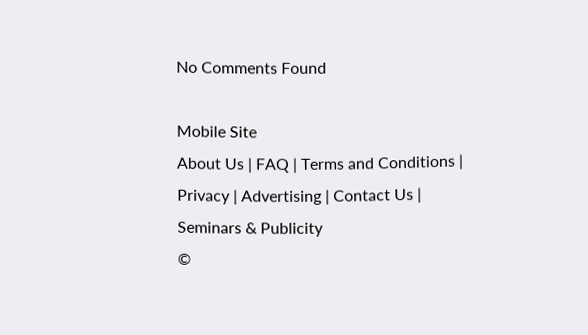No Comments Found

Mobile Site
About Us | FAQ | Terms and Conditions | Privacy | Advertising | Contact Us | Seminars & Publicity
©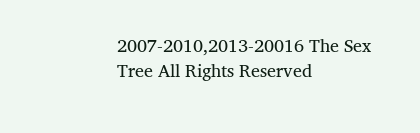2007-2010,2013-20016 The Sex Tree All Rights Reserved